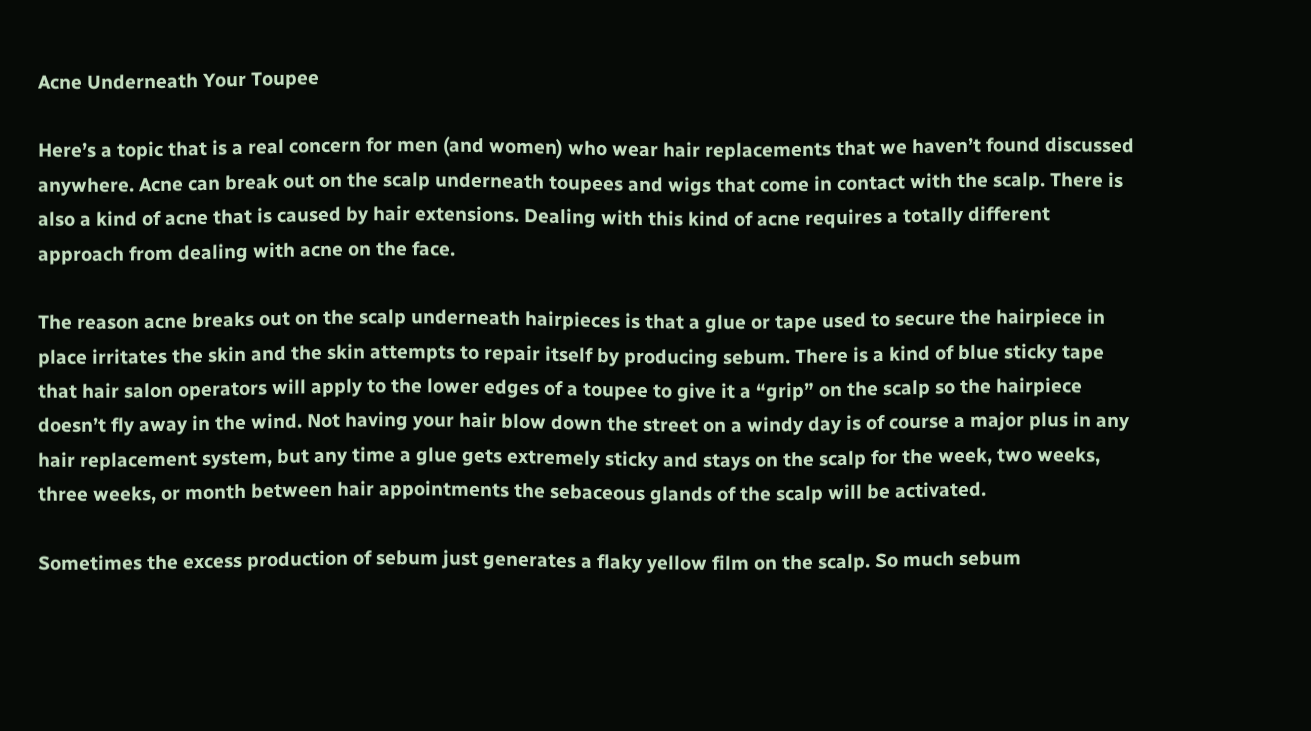Acne Underneath Your Toupee

Here’s a topic that is a real concern for men (and women) who wear hair replacements that we haven’t found discussed anywhere. Acne can break out on the scalp underneath toupees and wigs that come in contact with the scalp. There is also a kind of acne that is caused by hair extensions. Dealing with this kind of acne requires a totally different approach from dealing with acne on the face.

The reason acne breaks out on the scalp underneath hairpieces is that a glue or tape used to secure the hairpiece in place irritates the skin and the skin attempts to repair itself by producing sebum. There is a kind of blue sticky tape that hair salon operators will apply to the lower edges of a toupee to give it a “grip” on the scalp so the hairpiece doesn’t fly away in the wind. Not having your hair blow down the street on a windy day is of course a major plus in any hair replacement system, but any time a glue gets extremely sticky and stays on the scalp for the week, two weeks, three weeks, or month between hair appointments the sebaceous glands of the scalp will be activated.

Sometimes the excess production of sebum just generates a flaky yellow film on the scalp. So much sebum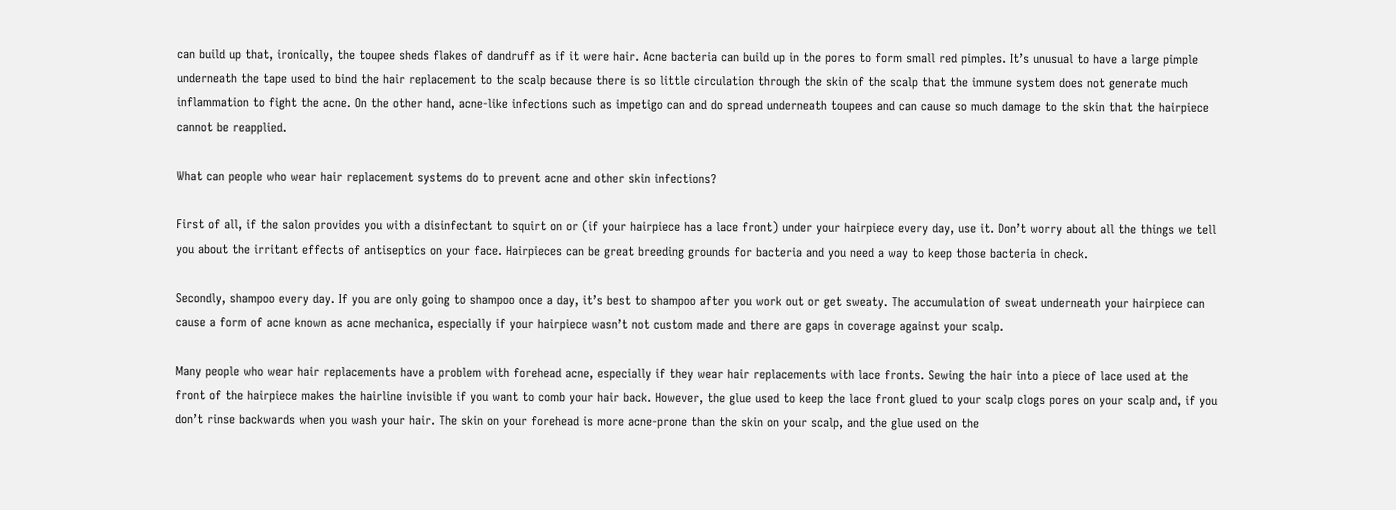can build up that, ironically, the toupee sheds flakes of dandruff as if it were hair. Acne bacteria can build up in the pores to form small red pimples. It’s unusual to have a large pimple underneath the tape used to bind the hair replacement to the scalp because there is so little circulation through the skin of the scalp that the immune system does not generate much inflammation to fight the acne. On the other hand, acne-like infections such as impetigo can and do spread underneath toupees and can cause so much damage to the skin that the hairpiece cannot be reapplied.

What can people who wear hair replacement systems do to prevent acne and other skin infections?

First of all, if the salon provides you with a disinfectant to squirt on or (if your hairpiece has a lace front) under your hairpiece every day, use it. Don’t worry about all the things we tell you about the irritant effects of antiseptics on your face. Hairpieces can be great breeding grounds for bacteria and you need a way to keep those bacteria in check.

Secondly, shampoo every day. If you are only going to shampoo once a day, it’s best to shampoo after you work out or get sweaty. The accumulation of sweat underneath your hairpiece can cause a form of acne known as acne mechanica, especially if your hairpiece wasn’t not custom made and there are gaps in coverage against your scalp.

Many people who wear hair replacements have a problem with forehead acne, especially if they wear hair replacements with lace fronts. Sewing the hair into a piece of lace used at the front of the hairpiece makes the hairline invisible if you want to comb your hair back. However, the glue used to keep the lace front glued to your scalp clogs pores on your scalp and, if you don’t rinse backwards when you wash your hair. The skin on your forehead is more acne-prone than the skin on your scalp, and the glue used on the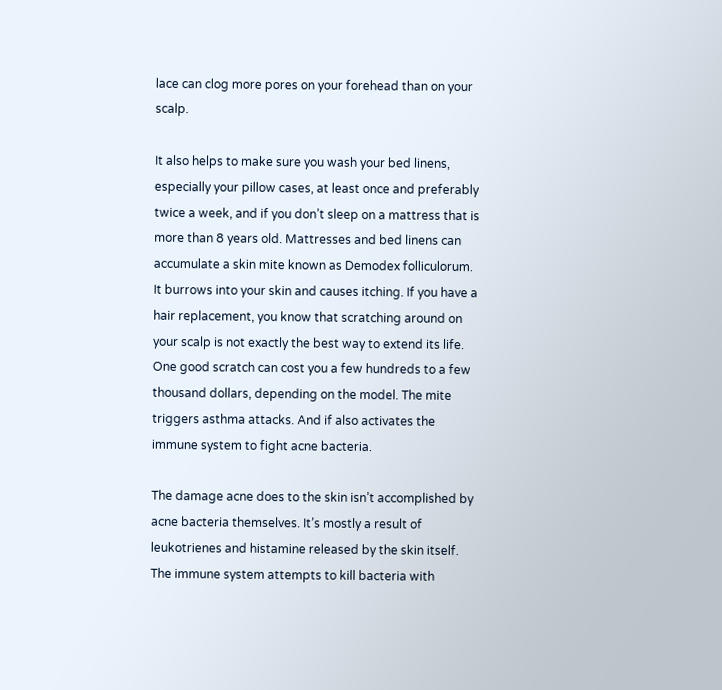lace can clog more pores on your forehead than on your scalp.

It also helps to make sure you wash your bed linens, especially your pillow cases, at least once and preferably twice a week, and if you don’t sleep on a mattress that is more than 8 years old. Mattresses and bed linens can accumulate a skin mite known as Demodex folliculorum. It burrows into your skin and causes itching. If you have a hair replacement, you know that scratching around on your scalp is not exactly the best way to extend its life. One good scratch can cost you a few hundreds to a few thousand dollars, depending on the model. The mite triggers asthma attacks. And if also activates the immune system to fight acne bacteria.

The damage acne does to the skin isn’t accomplished by acne bacteria themselves. It’s mostly a result of leukotrienes and histamine released by the skin itself. The immune system attempts to kill bacteria with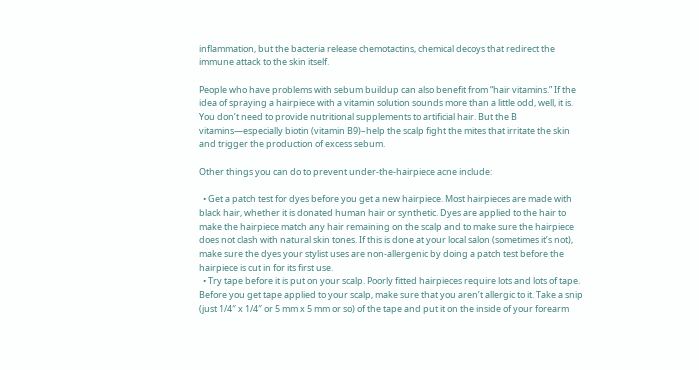inflammation, but the bacteria release chemotactins, chemical decoys that redirect the immune attack to the skin itself.

People who have problems with sebum buildup can also benefit from “hair vitamins.” If the idea of spraying a hairpiece with a vitamin solution sounds more than a little odd, well, it is. You don’t need to provide nutritional supplements to artificial hair. But the B vitamins—especially biotin (vitamin B9)–help the scalp fight the mites that irritate the skin and trigger the production of excess sebum.

Other things you can do to prevent under-the-hairpiece acne include:

  • Get a patch test for dyes before you get a new hairpiece. Most hairpieces are made with black hair, whether it is donated human hair or synthetic. Dyes are applied to the hair to make the hairpiece match any hair remaining on the scalp and to make sure the hairpiece does not clash with natural skin tones. If this is done at your local salon (sometimes it’s not), make sure the dyes your stylist uses are non-allergenic by doing a patch test before the hairpiece is cut in for its first use.
  • Try tape before it is put on your scalp. Poorly fitted hairpieces require lots and lots of tape. Before you get tape applied to your scalp, make sure that you aren’t allergic to it. Take a snip (just 1/4″ x 1/4″ or 5 mm x 5 mm or so) of the tape and put it on the inside of your forearm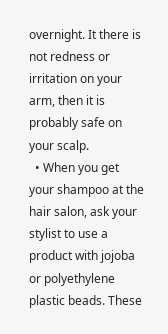overnight. It there is not redness or irritation on your arm, then it is probably safe on your scalp.
  • When you get your shampoo at the hair salon, ask your stylist to use a product with jojoba or polyethylene plastic beads. These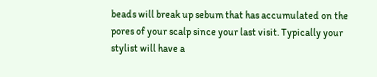beads will break up sebum that has accumulated on the pores of your scalp since your last visit. Typically your stylist will have a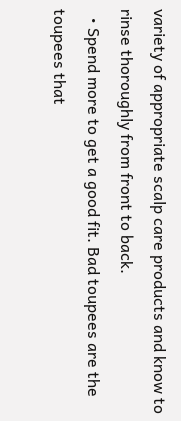variety of appropriate scalp care products and know to rinse thoroughly from front to back.
  • Spend more to get a good fit. Bad toupees are the toupees that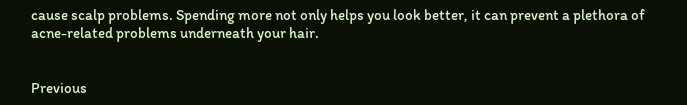cause scalp problems. Spending more not only helps you look better, it can prevent a plethora of acne-related problems underneath your hair.


Previous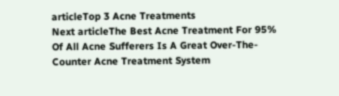articleTop 3 Acne Treatments
Next articleThe Best Acne Treatment For 95% Of All Acne Sufferers Is A Great Over-The-Counter Acne Treatment System